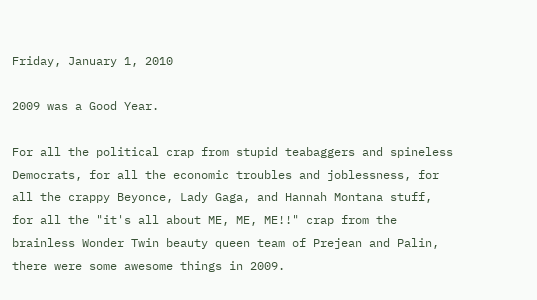Friday, January 1, 2010

2009 was a Good Year.

For all the political crap from stupid teabaggers and spineless Democrats, for all the economic troubles and joblessness, for all the crappy Beyonce, Lady Gaga, and Hannah Montana stuff, for all the "it's all about ME, ME, ME!!" crap from the brainless Wonder Twin beauty queen team of Prejean and Palin, there were some awesome things in 2009.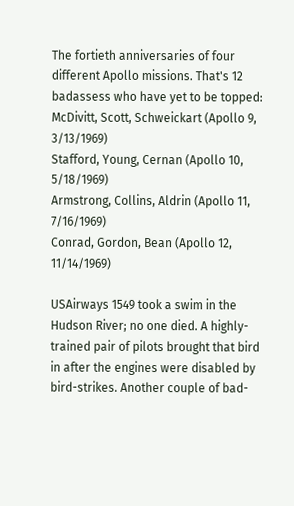The fortieth anniversaries of four different Apollo missions. That's 12 badassess who have yet to be topped:
McDivitt, Scott, Schweickart (Apollo 9, 3/13/1969)
Stafford, Young, Cernan (Apollo 10, 5/18/1969)
Armstrong, Collins, Aldrin (Apollo 11, 7/16/1969)
Conrad, Gordon, Bean (Apollo 12, 11/14/1969)

USAirways 1549 took a swim in the Hudson River; no one died. A highly-trained pair of pilots brought that bird in after the engines were disabled by bird-strikes. Another couple of bad-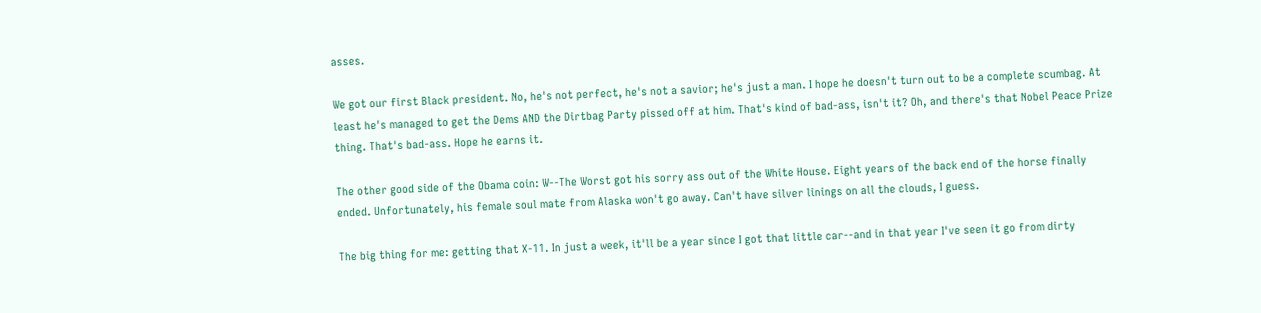asses.

We got our first Black president. No, he's not perfect, he's not a savior; he's just a man. I hope he doesn't turn out to be a complete scumbag. At least he's managed to get the Dems AND the Dirtbag Party pissed off at him. That's kind of bad-ass, isn't it? Oh, and there's that Nobel Peace Prize thing. That's bad-ass. Hope he earns it.

The other good side of the Obama coin: W--The Worst got his sorry ass out of the White House. Eight years of the back end of the horse finally ended. Unfortunately, his female soul mate from Alaska won't go away. Can't have silver linings on all the clouds, I guess.

The big thing for me: getting that X-11. In just a week, it'll be a year since I got that little car--and in that year I've seen it go from dirty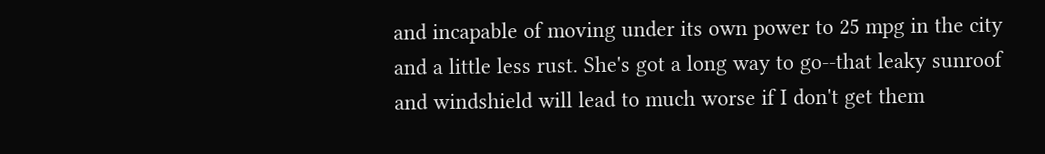and incapable of moving under its own power to 25 mpg in the city and a little less rust. She's got a long way to go--that leaky sunroof and windshield will lead to much worse if I don't get them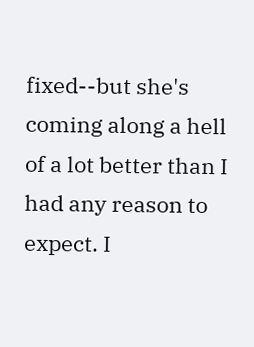fixed--but she's coming along a hell of a lot better than I had any reason to expect. I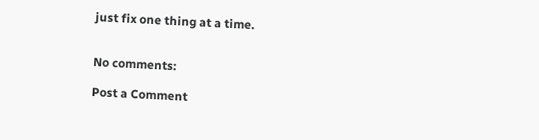just fix one thing at a time.


No comments:

Post a Comment